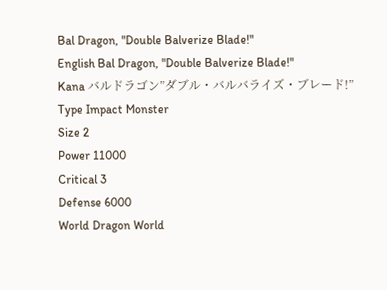Bal Dragon, "Double Balverize Blade!"
English Bal Dragon, "Double Balverize Blade!"
Kana バルドラゴン”ダブル・バルバライズ・ブレード!”
Type Impact Monster
Size 2
Power 11000
Critical 3
Defense 6000
World Dragon World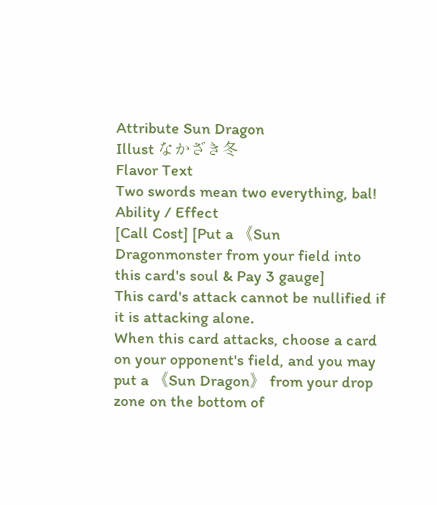Attribute Sun Dragon
Illust なかざき冬
Flavor Text
Two swords mean two everything, bal!
Ability / Effect
[Call Cost] [Put a 《Sun Dragonmonster from your field into this card's soul & Pay 3 gauge]
This card's attack cannot be nullified if it is attacking alone.
When this card attacks, choose a card on your opponent's field, and you may put a 《Sun Dragon》 from your drop zone on the bottom of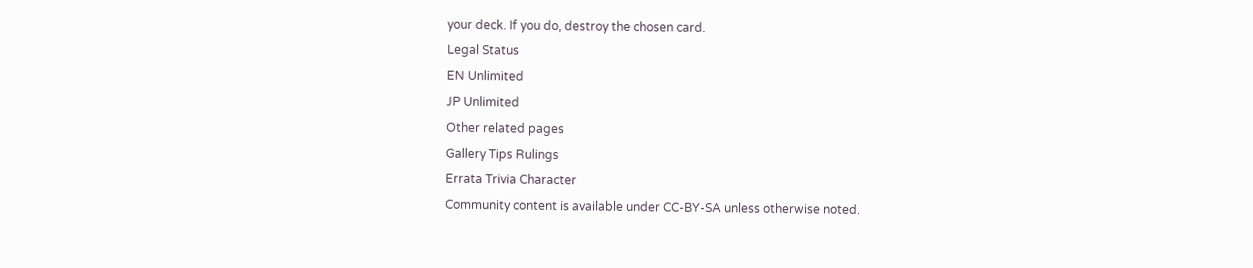your deck. If you do, destroy the chosen card.
Legal Status
EN Unlimited
JP Unlimited
Other related pages
Gallery Tips Rulings
Errata Trivia Character
Community content is available under CC-BY-SA unless otherwise noted.